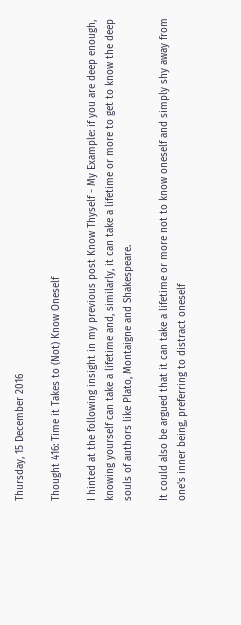Thursday, 15 December 2016

Thought 416: Time it Takes to (Not) Know Oneself

I hinted at the following insight in my previous post Know Thyself - My Example: if you are deep enough, knowing yourself can take a lifetime and, similarly, it can take a lifetime or more to get to know the deep souls of authors like Plato, Montaigne and Shakespeare.

It could also be argued that it can take a lifetime or more not to know oneself and simply shy away from one's inner being, preferring to distract oneself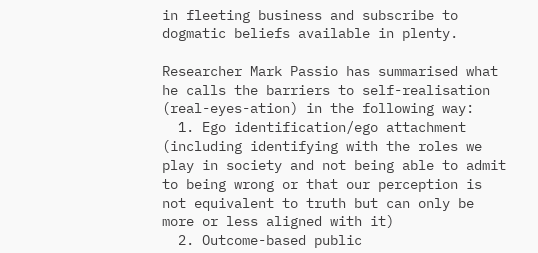in fleeting business and subscribe to dogmatic beliefs available in plenty.

Researcher Mark Passio has summarised what he calls the barriers to self-realisation (real-eyes-ation) in the following way:
  1. Ego identification/ego attachment (including identifying with the roles we play in society and not being able to admit to being wrong or that our perception is not equivalent to truth but can only be more or less aligned with it)
  2. Outcome-based public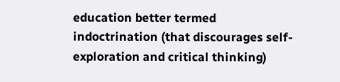education better termed indoctrination (that discourages self-exploration and critical thinking)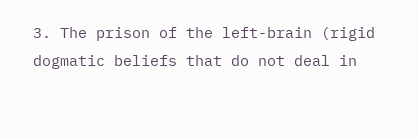3. The prison of the left-brain (rigid dogmatic beliefs that do not deal in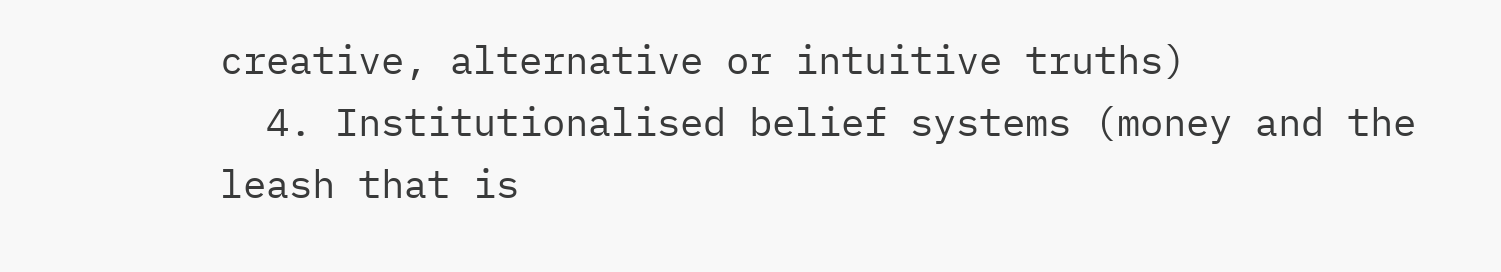creative, alternative or intuitive truths)
  4. Institutionalised belief systems (money and the leash that is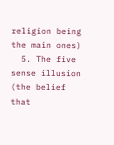religion being the main ones)
  5. The five sense illusion (the belief that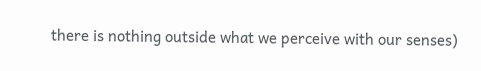there is nothing outside what we perceive with our senses)